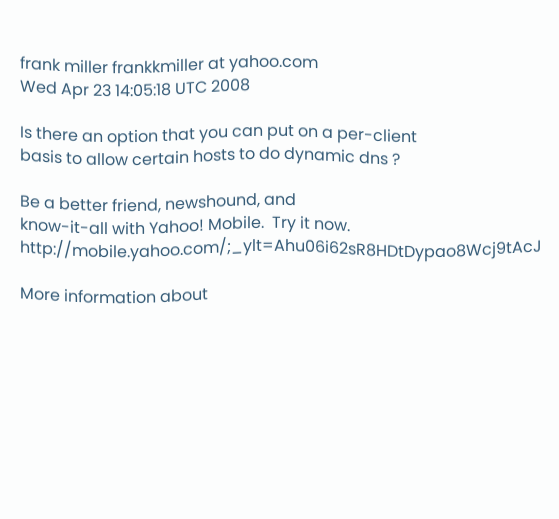frank miller frankkmiller at yahoo.com
Wed Apr 23 14:05:18 UTC 2008

Is there an option that you can put on a per-client
basis to allow certain hosts to do dynamic dns ?

Be a better friend, newshound, and
know-it-all with Yahoo! Mobile.  Try it now.  http://mobile.yahoo.com/;_ylt=Ahu06i62sR8HDtDypao8Wcj9tAcJ

More information about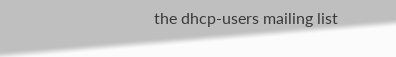the dhcp-users mailing list